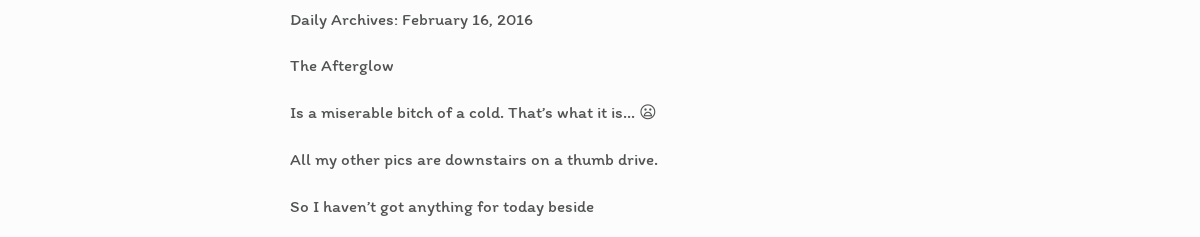Daily Archives: February 16, 2016

The Afterglow

Is a miserable bitch of a cold. That’s what it is… 😦

All my other pics are downstairs on a thumb drive.

So I haven’t got anything for today beside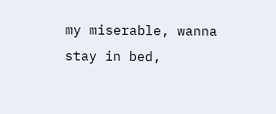my miserable, wanna stay in bed,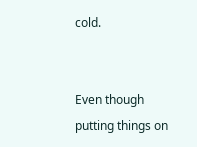cold.


Even though putting things on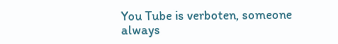You Tube is verboten, someone always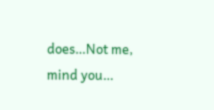does…Not me, mind you…